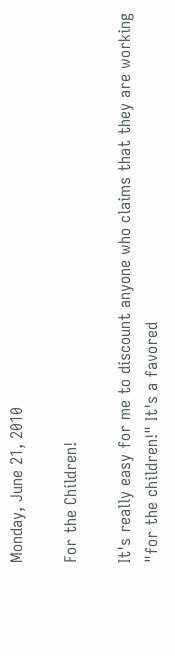Monday, June 21, 2010

For the Children!

It's really easy for me to discount anyone who claims that they are working "for the children!" It's a favored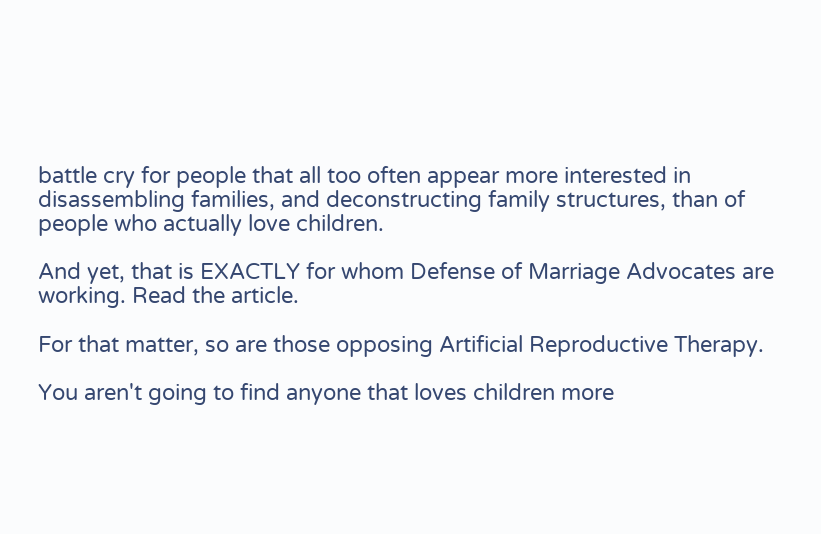battle cry for people that all too often appear more interested in disassembling families, and deconstructing family structures, than of people who actually love children.

And yet, that is EXACTLY for whom Defense of Marriage Advocates are working. Read the article.

For that matter, so are those opposing Artificial Reproductive Therapy.

You aren't going to find anyone that loves children more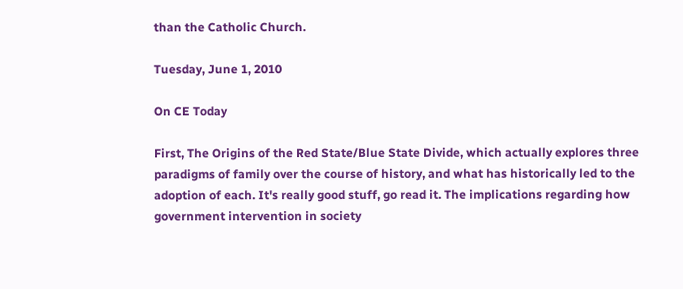than the Catholic Church.

Tuesday, June 1, 2010

On CE Today

First, The Origins of the Red State/Blue State Divide, which actually explores three paradigms of family over the course of history, and what has historically led to the adoption of each. It's really good stuff, go read it. The implications regarding how government intervention in society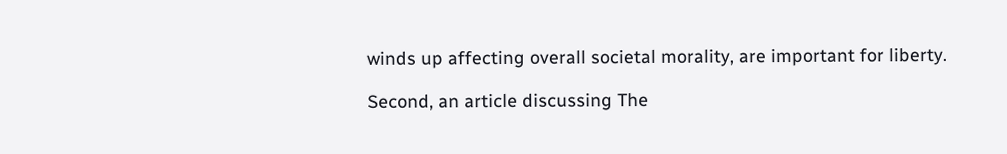winds up affecting overall societal morality, are important for liberty.

Second, an article discussing The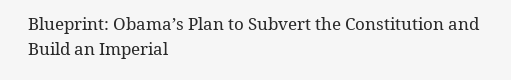Blueprint: Obama’s Plan to Subvert the Constitution and Build an Imperial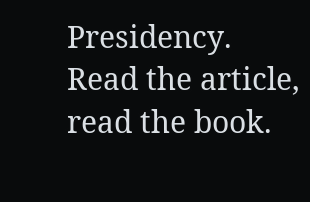Presidency. Read the article, read the book.